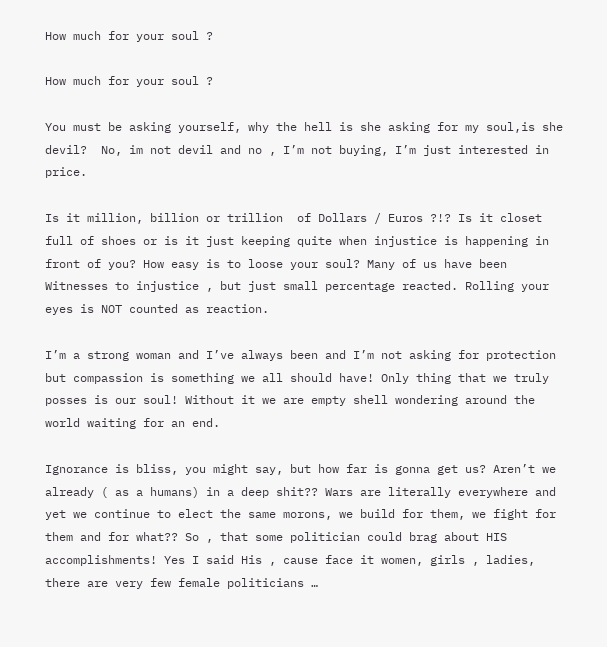How much for your soul ?

How much for your soul ?

You must be asking yourself, why the hell is she asking for my soul,is she devil?  No, im not devil and no , I’m not buying, I’m just interested in price.

Is it million, billion or trillion  of Dollars / Euros ?!? Is it closet full of shoes or is it just keeping quite when injustice is happening in front of you? How easy is to loose your soul? Many of us have been Witnesses to injustice , but just small percentage reacted. Rolling your eyes is NOT counted as reaction.

I’m a strong woman and I’ve always been and I’m not asking for protection but compassion is something we all should have! Only thing that we truly posses is our soul! Without it we are empty shell wondering around the world waiting for an end.

Ignorance is bliss, you might say, but how far is gonna get us? Aren’t we already ( as a humans) in a deep shit?? Wars are literally everywhere and yet we continue to elect the same morons, we build for them, we fight for them and for what?? So , that some politician could brag about HIS accomplishments! Yes I said His , cause face it women, girls , ladies, there are very few female politicians …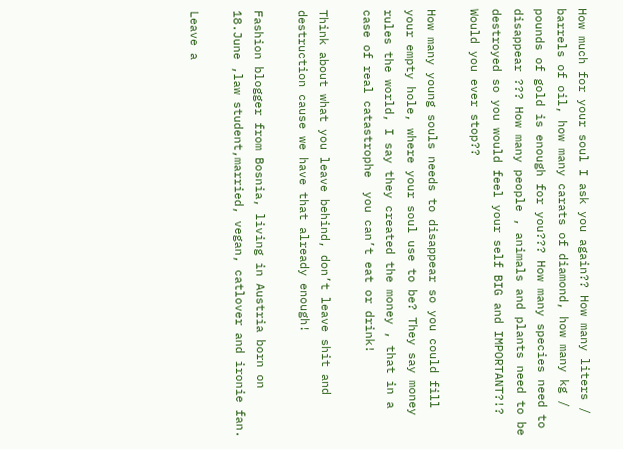How much for your soul I ask you again?? How many liters / barrels of oil, how many carats of diamond, how many kg / pounds of gold is enough for you??? How many species need to disappear ??? How many people , animals and plants need to be destroyed so you would feel your self BIG and IMPORTANT?!?  Would you ever stop??

How many young souls needs to disappear so you could fill your empty hole, where your soul use to be? They say money rules the world, I say they created the money , that in a case of real catastrophe  you can’t eat or drink!

Think about what you leave behind, don’t leave shit and destruction cause we have that already enough!

Fashion blogger from Bosnia, living in Austria born on 18.June ,law student,married, vegan, catlover and ironie fan.

Leave a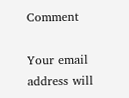Comment

Your email address will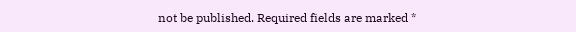not be published. Required fields are marked *